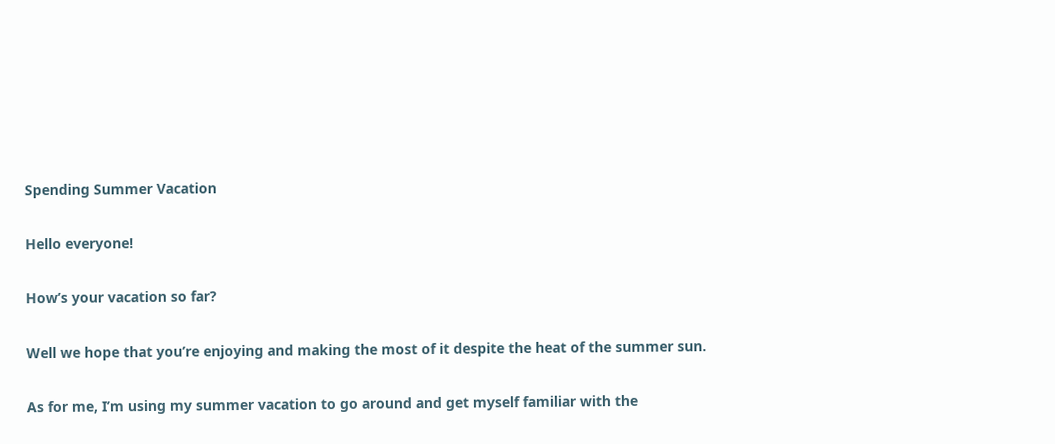Spending Summer Vacation

Hello everyone!

How’s your vacation so far?

Well we hope that you’re enjoying and making the most of it despite the heat of the summer sun.

As for me, I’m using my summer vacation to go around and get myself familiar with the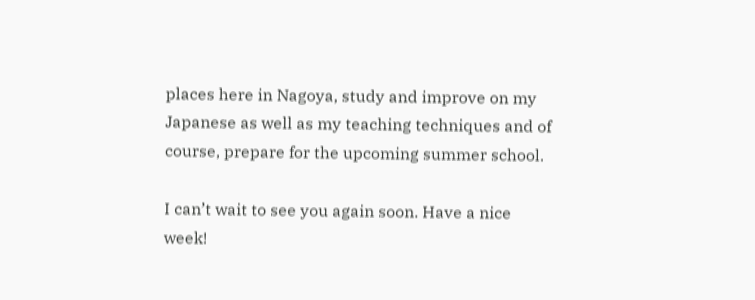places here in Nagoya, study and improve on my Japanese as well as my teaching techniques and of course, prepare for the upcoming summer school.

I can’t wait to see you again soon. Have a nice week!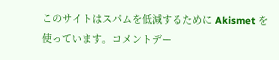このサイトはスパムを低減するために Akismet を使っています。コメントデー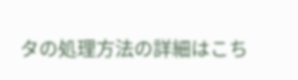タの処理方法の詳細はこち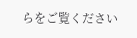らをご覧ください